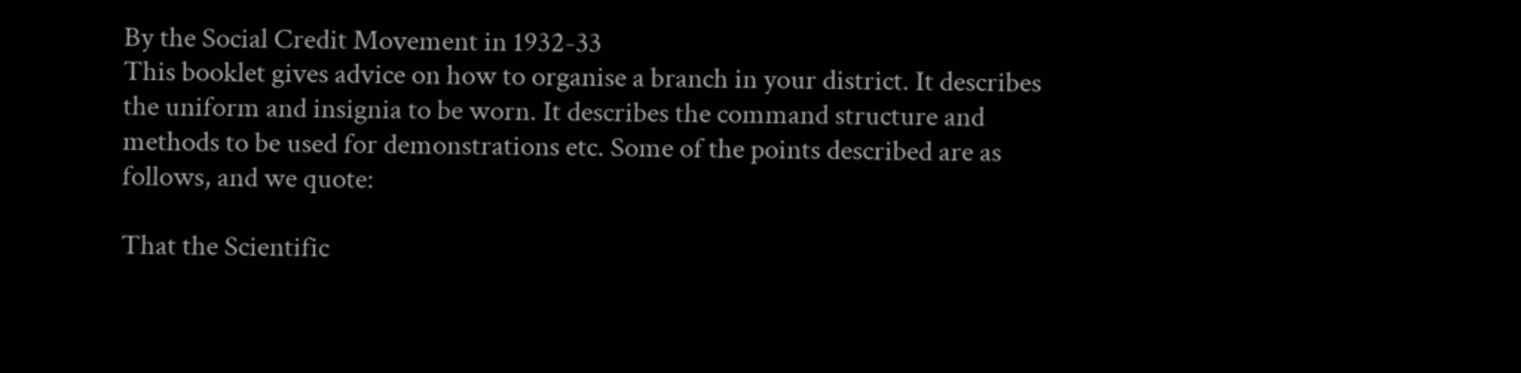By the Social Credit Movement in 1932-33
This booklet gives advice on how to organise a branch in your district. It describes the uniform and insignia to be worn. It describes the command structure and methods to be used for demonstrations etc. Some of the points described are as follows, and we quote:

That the Scientific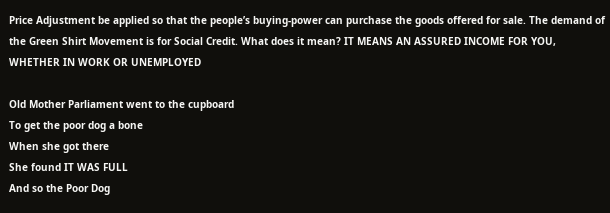Price Adjustment be applied so that the people’s buying-power can purchase the goods offered for sale. The demand of the Green Shirt Movement is for Social Credit. What does it mean? IT MEANS AN ASSURED INCOME FOR YOU, WHETHER IN WORK OR UNEMPLOYED

Old Mother Parliament went to the cupboard
To get the poor dog a bone
When she got there
She found IT WAS FULL
And so the Poor Dog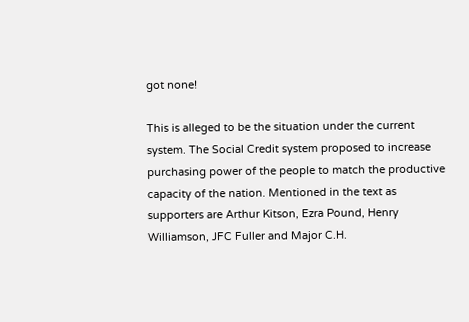got none!

This is alleged to be the situation under the current system. The Social Credit system proposed to increase purchasing power of the people to match the productive capacity of the nation. Mentioned in the text as supporters are Arthur Kitson, Ezra Pound, Henry Williamson, JFC Fuller and Major C.H.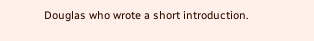Douglas who wrote a short introduction.